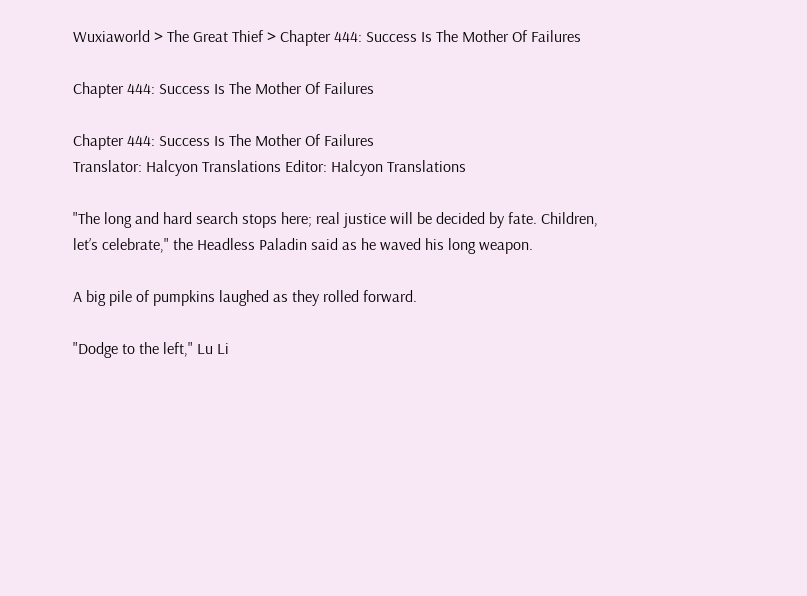Wuxiaworld > The Great Thief > Chapter 444: Success Is The Mother Of Failures

Chapter 444: Success Is The Mother Of Failures

Chapter 444: Success Is The Mother Of Failures
Translator: Halcyon Translations Editor: Halcyon Translations

"The long and hard search stops here; real justice will be decided by fate. Children, let’s celebrate," the Headless Paladin said as he waved his long weapon.

A big pile of pumpkins laughed as they rolled forward.

"Dodge to the left," Lu Li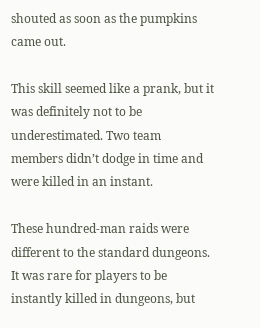shouted as soon as the pumpkins came out.

This skill seemed like a prank, but it was definitely not to be underestimated. Two team members didn’t dodge in time and were killed in an instant.

These hundred-man raids were different to the standard dungeons. It was rare for players to be instantly killed in dungeons, but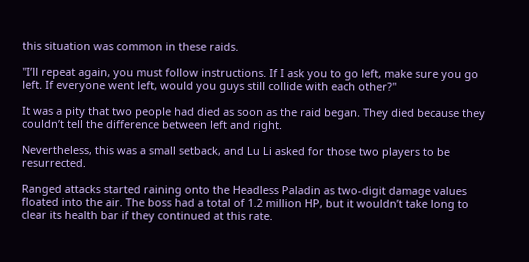this situation was common in these raids.

"I’ll repeat again, you must follow instructions. If I ask you to go left, make sure you go left. If everyone went left, would you guys still collide with each other?"

It was a pity that two people had died as soon as the raid began. They died because they couldn’t tell the difference between left and right.

Nevertheless, this was a small setback, and Lu Li asked for those two players to be resurrected.

Ranged attacks started raining onto the Headless Paladin as two-digit damage values floated into the air. The boss had a total of 1.2 million HP, but it wouldn’t take long to clear its health bar if they continued at this rate.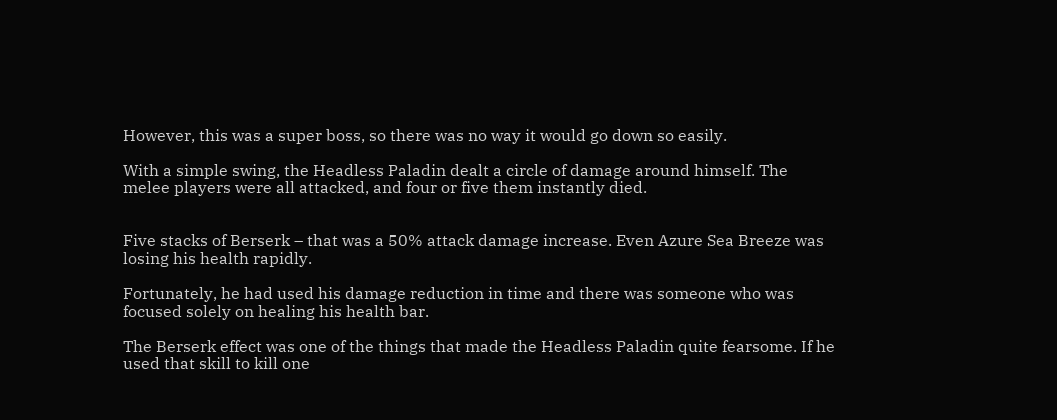However, this was a super boss, so there was no way it would go down so easily.

With a simple swing, the Headless Paladin dealt a circle of damage around himself. The melee players were all attacked, and four or five them instantly died.


Five stacks of Berserk – that was a 50% attack damage increase. Even Azure Sea Breeze was losing his health rapidly.

Fortunately, he had used his damage reduction in time and there was someone who was focused solely on healing his health bar.

The Berserk effect was one of the things that made the Headless Paladin quite fearsome. If he used that skill to kill one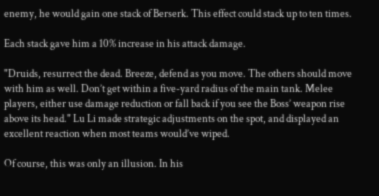enemy, he would gain one stack of Berserk. This effect could stack up to ten times.

Each stack gave him a 10% increase in his attack damage.

"Druids, resurrect the dead. Breeze, defend as you move. The others should move with him as well. Don’t get within a five-yard radius of the main tank. Melee players, either use damage reduction or fall back if you see the Boss’ weapon rise above its head." Lu Li made strategic adjustments on the spot, and displayed an excellent reaction when most teams would’ve wiped.

Of course, this was only an illusion. In his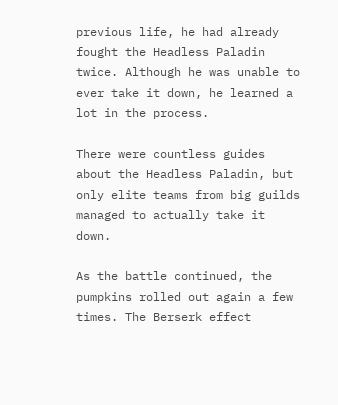previous life, he had already fought the Headless Paladin twice. Although he was unable to ever take it down, he learned a lot in the process.

There were countless guides about the Headless Paladin, but only elite teams from big guilds managed to actually take it down.

As the battle continued, the pumpkins rolled out again a few times. The Berserk effect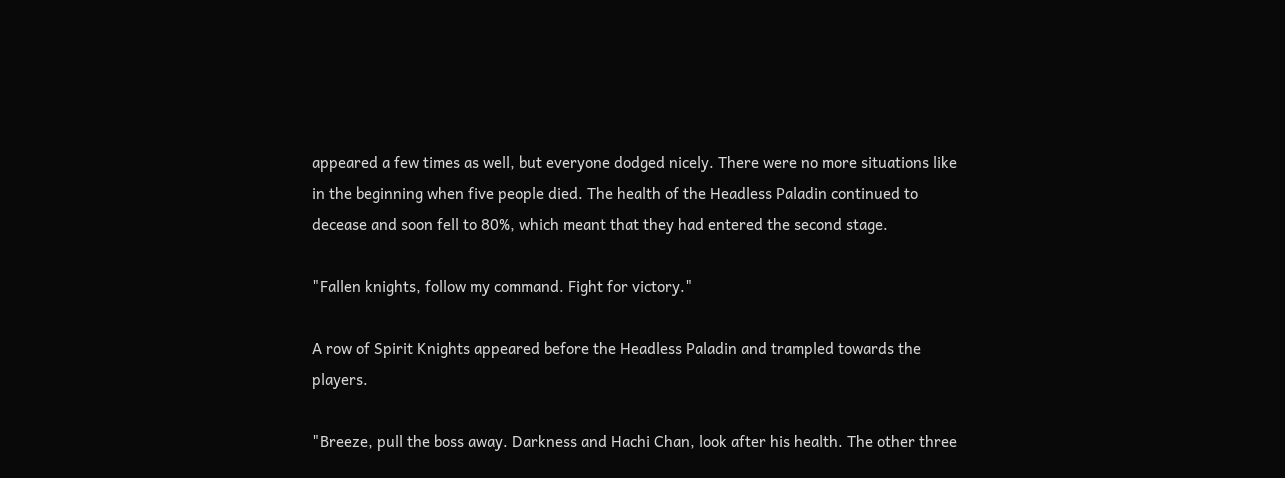appeared a few times as well, but everyone dodged nicely. There were no more situations like in the beginning when five people died. The health of the Headless Paladin continued to decease and soon fell to 80%, which meant that they had entered the second stage.

"Fallen knights, follow my command. Fight for victory."

A row of Spirit Knights appeared before the Headless Paladin and trampled towards the players.

"Breeze, pull the boss away. Darkness and Hachi Chan, look after his health. The other three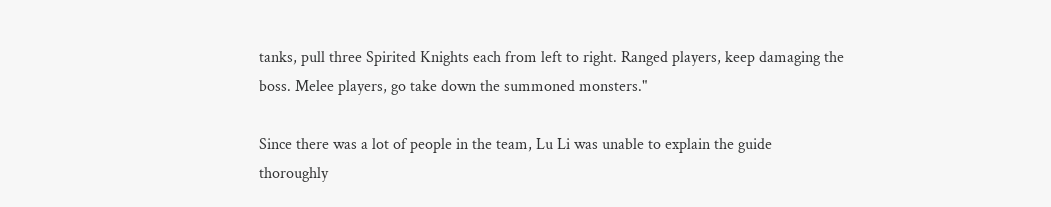tanks, pull three Spirited Knights each from left to right. Ranged players, keep damaging the boss. Melee players, go take down the summoned monsters."

Since there was a lot of people in the team, Lu Li was unable to explain the guide thoroughly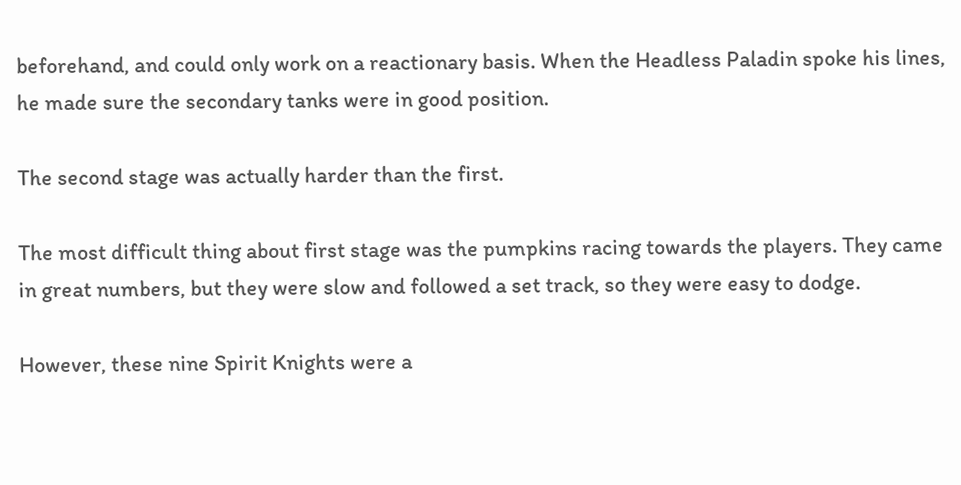beforehand, and could only work on a reactionary basis. When the Headless Paladin spoke his lines, he made sure the secondary tanks were in good position.

The second stage was actually harder than the first.

The most difficult thing about first stage was the pumpkins racing towards the players. They came in great numbers, but they were slow and followed a set track, so they were easy to dodge.

However, these nine Spirit Knights were a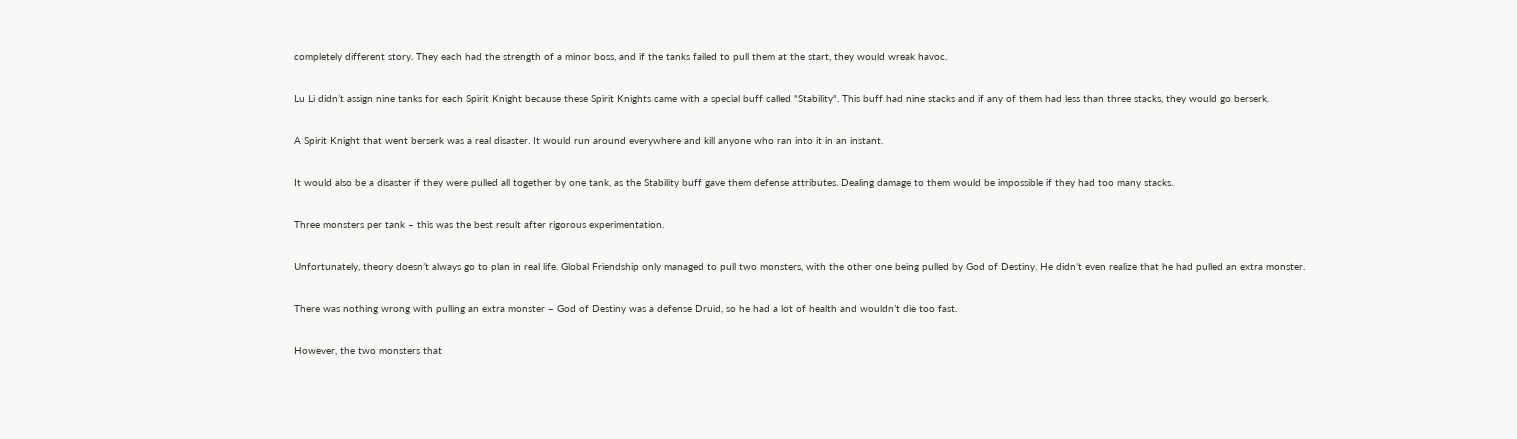completely different story. They each had the strength of a minor boss, and if the tanks failed to pull them at the start, they would wreak havoc.

Lu Li didn’t assign nine tanks for each Spirit Knight because these Spirit Knights came with a special buff called "Stability". This buff had nine stacks and if any of them had less than three stacks, they would go berserk.

A Spirit Knight that went berserk was a real disaster. It would run around everywhere and kill anyone who ran into it in an instant.

It would also be a disaster if they were pulled all together by one tank, as the Stability buff gave them defense attributes. Dealing damage to them would be impossible if they had too many stacks.

Three monsters per tank – this was the best result after rigorous experimentation.

Unfortunately, theory doesn’t always go to plan in real life. Global Friendship only managed to pull two monsters, with the other one being pulled by God of Destiny. He didn’t even realize that he had pulled an extra monster.

There was nothing wrong with pulling an extra monster – God of Destiny was a defense Druid, so he had a lot of health and wouldn’t die too fast.

However, the two monsters that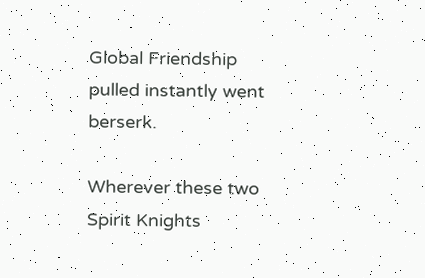Global Friendship pulled instantly went berserk.

Wherever these two Spirit Knights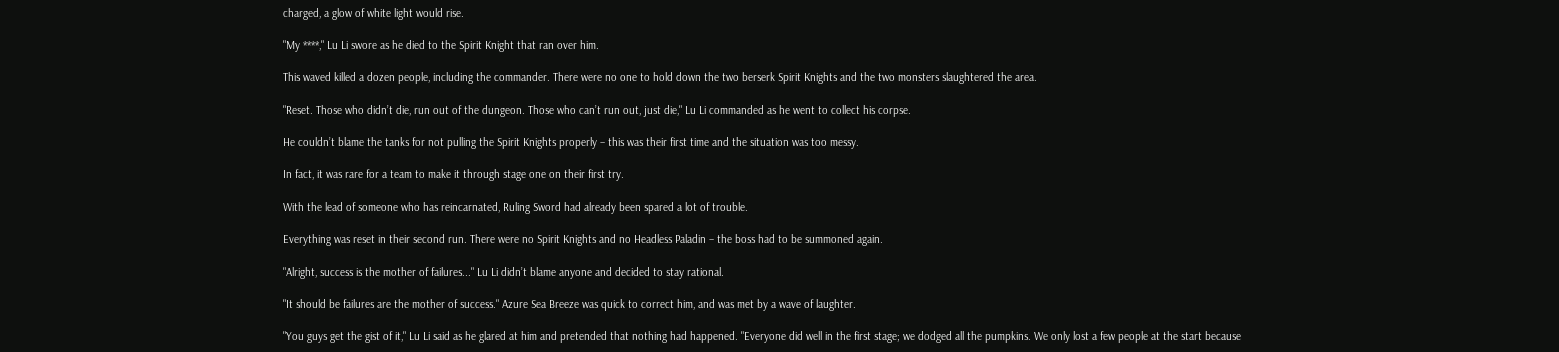charged, a glow of white light would rise.

"My ****," Lu Li swore as he died to the Spirit Knight that ran over him.

This waved killed a dozen people, including the commander. There were no one to hold down the two berserk Spirit Knights and the two monsters slaughtered the area.

"Reset. Those who didn’t die, run out of the dungeon. Those who can’t run out, just die," Lu Li commanded as he went to collect his corpse.

He couldn’t blame the tanks for not pulling the Spirit Knights properly – this was their first time and the situation was too messy.

In fact, it was rare for a team to make it through stage one on their first try.

With the lead of someone who has reincarnated, Ruling Sword had already been spared a lot of trouble.

Everything was reset in their second run. There were no Spirit Knights and no Headless Paladin – the boss had to be summoned again.

"Alright, success is the mother of failures..." Lu Li didn’t blame anyone and decided to stay rational.

"It should be failures are the mother of success." Azure Sea Breeze was quick to correct him, and was met by a wave of laughter.

"You guys get the gist of it," Lu Li said as he glared at him and pretended that nothing had happened. "Everyone did well in the first stage; we dodged all the pumpkins. We only lost a few people at the start because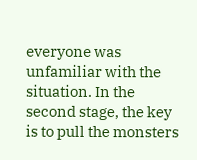everyone was unfamiliar with the situation. In the second stage, the key is to pull the monsters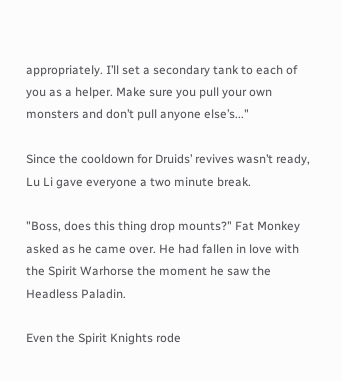appropriately. I’ll set a secondary tank to each of you as a helper. Make sure you pull your own monsters and don’t pull anyone else’s..."

Since the cooldown for Druids’ revives wasn’t ready, Lu Li gave everyone a two minute break.

"Boss, does this thing drop mounts?" Fat Monkey asked as he came over. He had fallen in love with the Spirit Warhorse the moment he saw the Headless Paladin.

Even the Spirit Knights rode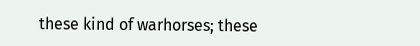these kind of warhorses; these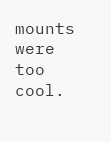mounts were too cool.